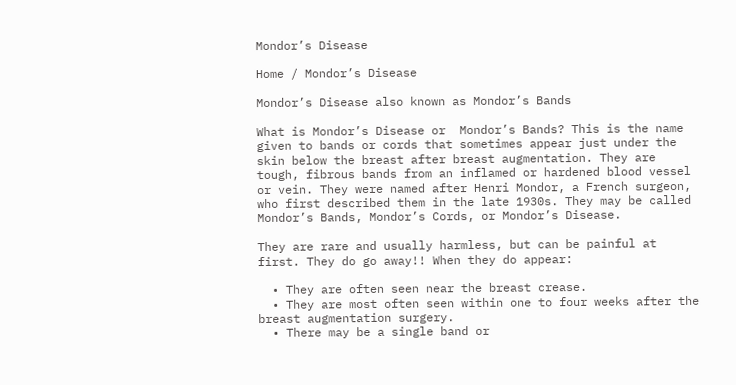Mondor’s Disease

Home / Mondor’s Disease

Mondor’s Disease also known as Mondor’s Bands

What is Mondor’s Disease or  Mondor’s Bands? This is the name given to bands or cords that sometimes appear just under the skin below the breast after breast augmentation. They are tough, fibrous bands from an inflamed or hardened blood vessel or vein. They were named after Henri Mondor, a French surgeon, who first described them in the late 1930s. They may be called Mondor’s Bands, Mondor’s Cords, or Mondor’s Disease.

They are rare and usually harmless, but can be painful at first. They do go away!! When they do appear:

  • They are often seen near the breast crease.
  • They are most often seen within one to four weeks after the breast augmentation surgery.
  • There may be a single band or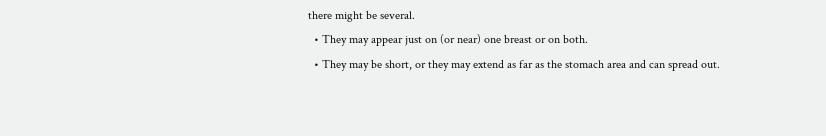there might be several.
  • They may appear just on (or near) one breast or on both.
  • They may be short, or they may extend as far as the stomach area and can spread out.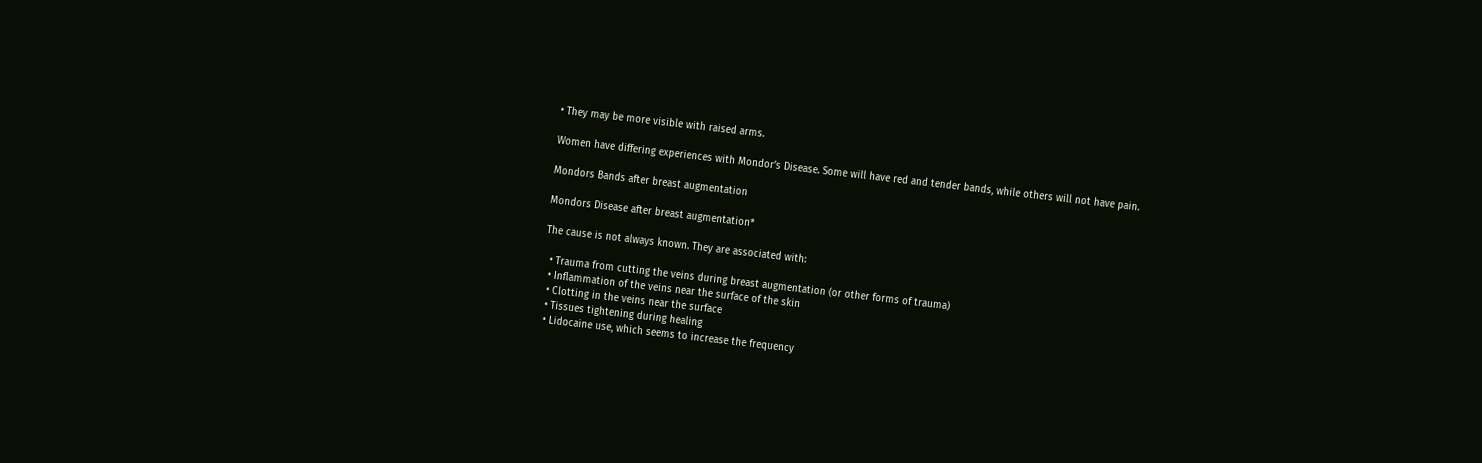• They may be more visible with raised arms.

Women have differing experiences with Mondor’s Disease. Some will have red and tender bands, while others will not have pain.

Mondors Bands after breast augmentation

Mondors Disease after breast augmentation*

The cause is not always known. They are associated with:

  • Trauma from cutting the veins during breast augmentation (or other forms of trauma)
  • Inflammation of the veins near the surface of the skin
  • Clotting in the veins near the surface
  • Tissues tightening during healing
  • Lidocaine use, which seems to increase the frequency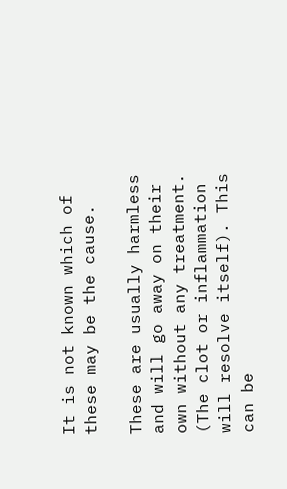It is not known which of these may be the cause.

These are usually harmless and will go away on their own without any treatment. (The clot or inflammation will resolve itself). This can be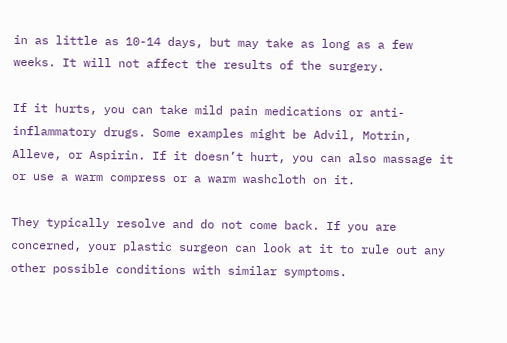in as little as 10-14 days, but may take as long as a few weeks. It will not affect the results of the surgery.

If it hurts, you can take mild pain medications or anti-inflammatory drugs. Some examples might be Advil, Motrin, Alleve, or Aspirin. If it doesn’t hurt, you can also massage it or use a warm compress or a warm washcloth on it.

They typically resolve and do not come back. If you are concerned, your plastic surgeon can look at it to rule out any other possible conditions with similar symptoms.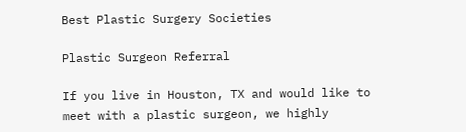Best Plastic Surgery Societies

Plastic Surgeon Referral

If you live in Houston, TX and would like to meet with a plastic surgeon, we highly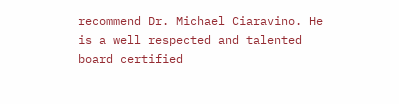recommend Dr. Michael Ciaravino. He is a well respected and talented board certified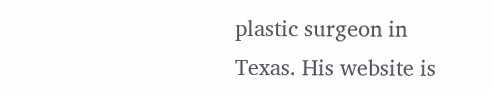plastic surgeon in Texas. His website is